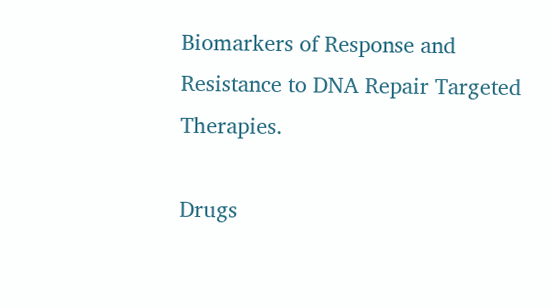Biomarkers of Response and Resistance to DNA Repair Targeted Therapies.

Drugs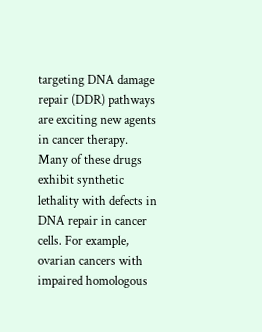targeting DNA damage repair (DDR) pathways are exciting new agents in cancer therapy. Many of these drugs exhibit synthetic lethality with defects in DNA repair in cancer cells. For example, ovarian cancers with impaired homologous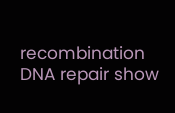recombination DNA repair show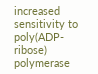increased sensitivity to poly(ADP-ribose) polymerase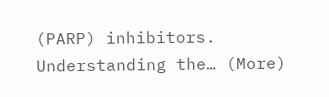(PARP) inhibitors. Understanding the… (More)